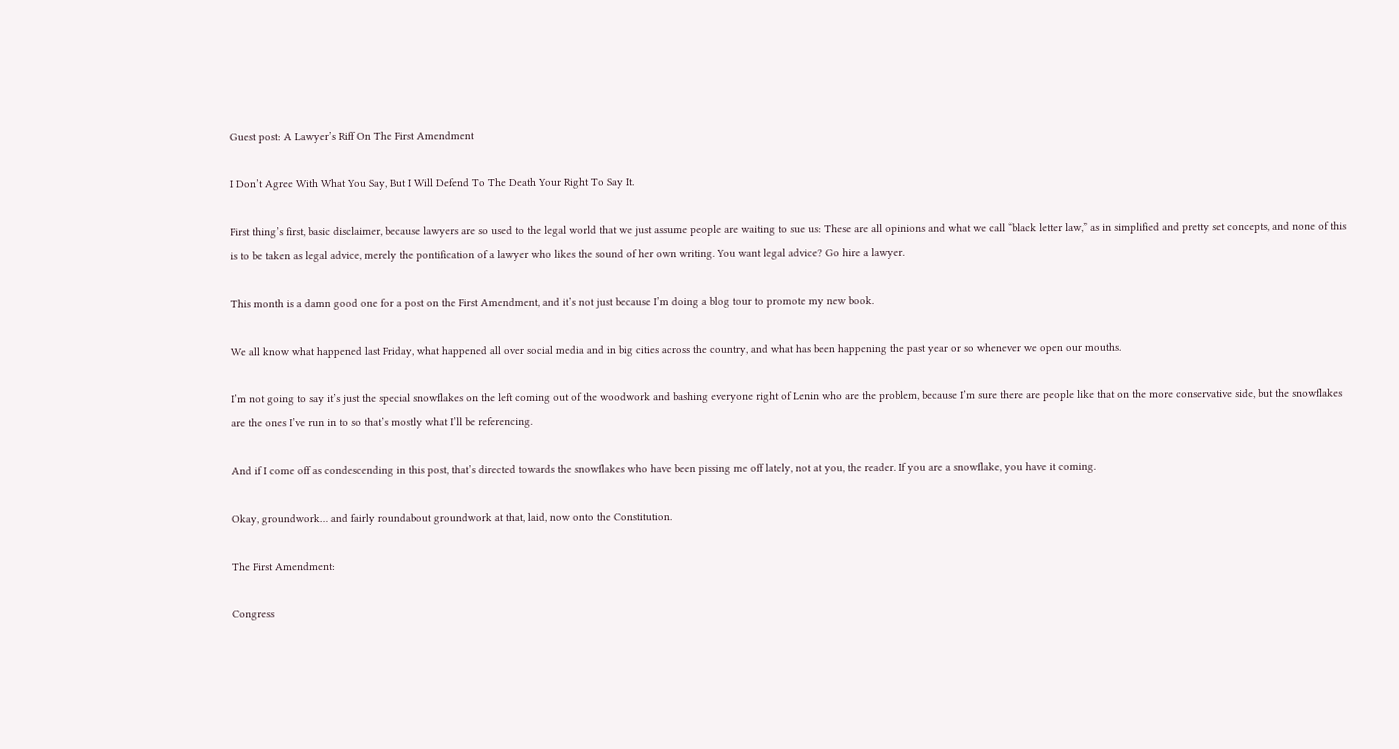Guest post: A Lawyer’s Riff On The First Amendment

I Don’t Agree With What You Say, But I Will Defend To The Death Your Right To Say It.

First thing’s first, basic disclaimer, because lawyers are so used to the legal world that we just assume people are waiting to sue us: These are all opinions and what we call “black letter law,” as in simplified and pretty set concepts, and none of this is to be taken as legal advice, merely the pontification of a lawyer who likes the sound of her own writing. You want legal advice? Go hire a lawyer.

This month is a damn good one for a post on the First Amendment, and it’s not just because I’m doing a blog tour to promote my new book.

We all know what happened last Friday, what happened all over social media and in big cities across the country, and what has been happening the past year or so whenever we open our mouths.

I’m not going to say it’s just the special snowflakes on the left coming out of the woodwork and bashing everyone right of Lenin who are the problem, because I’m sure there are people like that on the more conservative side, but the snowflakes are the ones I’ve run in to so that’s mostly what I’ll be referencing.

And if I come off as condescending in this post, that’s directed towards the snowflakes who have been pissing me off lately, not at you, the reader. If you are a snowflake, you have it coming.

Okay, groundwork… and fairly roundabout groundwork at that, laid, now onto the Constitution.

The First Amendment:

Congress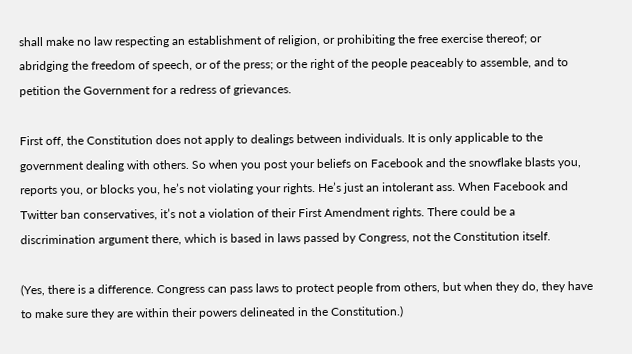shall make no law respecting an establishment of religion, or prohibiting the free exercise thereof; or abridging the freedom of speech, or of the press; or the right of the people peaceably to assemble, and to petition the Government for a redress of grievances.

First off, the Constitution does not apply to dealings between individuals. It is only applicable to the government dealing with others. So when you post your beliefs on Facebook and the snowflake blasts you, reports you, or blocks you, he’s not violating your rights. He’s just an intolerant ass. When Facebook and Twitter ban conservatives, it’s not a violation of their First Amendment rights. There could be a discrimination argument there, which is based in laws passed by Congress, not the Constitution itself.

(Yes, there is a difference. Congress can pass laws to protect people from others, but when they do, they have to make sure they are within their powers delineated in the Constitution.)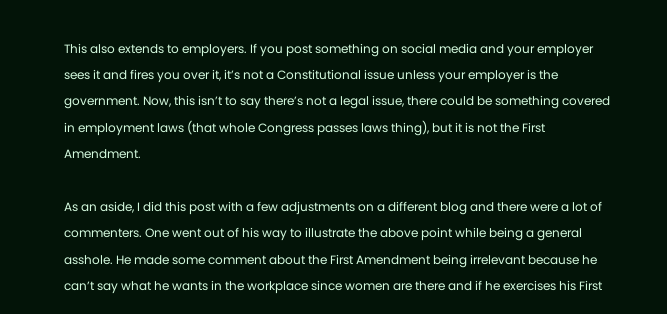This also extends to employers. If you post something on social media and your employer sees it and fires you over it, it’s not a Constitutional issue unless your employer is the government. Now, this isn’t to say there’s not a legal issue, there could be something covered in employment laws (that whole Congress passes laws thing), but it is not the First Amendment.

As an aside, I did this post with a few adjustments on a different blog and there were a lot of commenters. One went out of his way to illustrate the above point while being a general asshole. He made some comment about the First Amendment being irrelevant because he can’t say what he wants in the workplace since women are there and if he exercises his First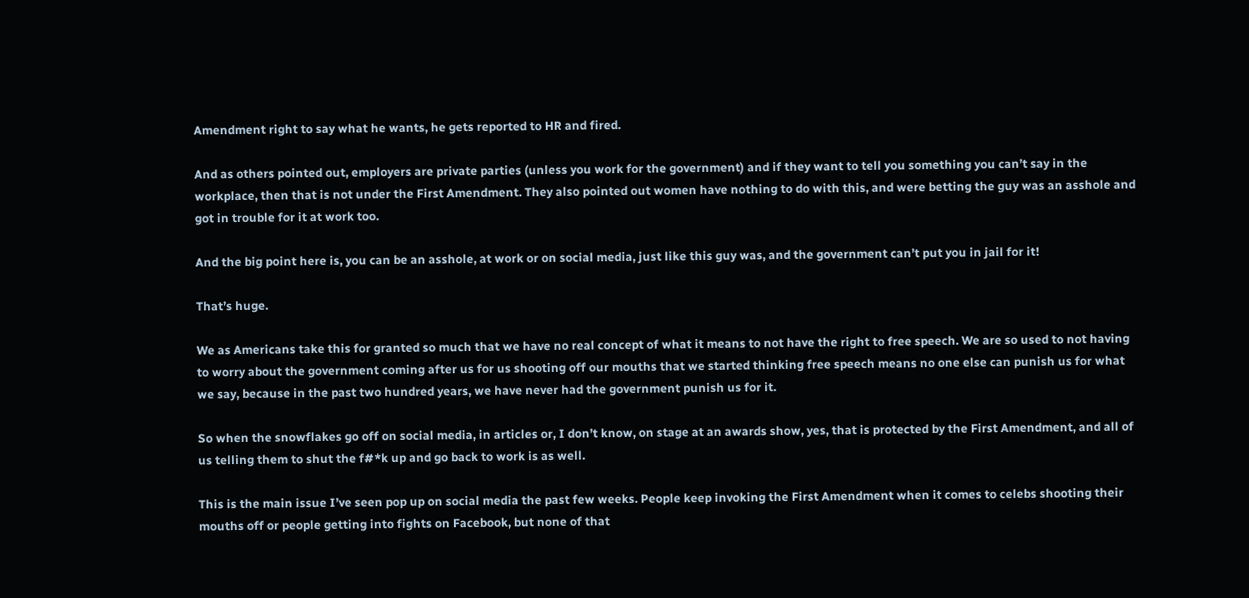Amendment right to say what he wants, he gets reported to HR and fired.

And as others pointed out, employers are private parties (unless you work for the government) and if they want to tell you something you can’t say in the workplace, then that is not under the First Amendment. They also pointed out women have nothing to do with this, and were betting the guy was an asshole and got in trouble for it at work too.

And the big point here is, you can be an asshole, at work or on social media, just like this guy was, and the government can’t put you in jail for it!

That’s huge.

We as Americans take this for granted so much that we have no real concept of what it means to not have the right to free speech. We are so used to not having to worry about the government coming after us for us shooting off our mouths that we started thinking free speech means no one else can punish us for what we say, because in the past two hundred years, we have never had the government punish us for it.

So when the snowflakes go off on social media, in articles or, I don’t know, on stage at an awards show, yes, that is protected by the First Amendment, and all of us telling them to shut the f#*k up and go back to work is as well.

This is the main issue I’ve seen pop up on social media the past few weeks. People keep invoking the First Amendment when it comes to celebs shooting their mouths off or people getting into fights on Facebook, but none of that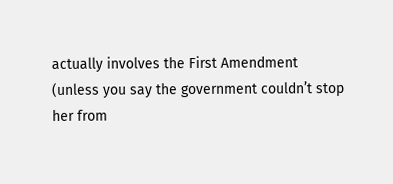actually involves the First Amendment (unless you say the government couldn’t stop her from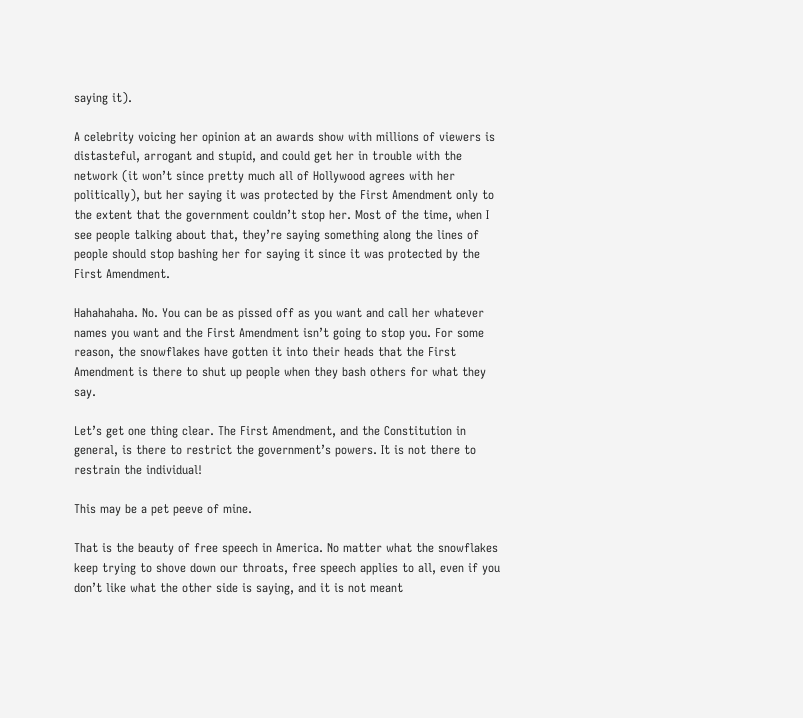saying it).

A celebrity voicing her opinion at an awards show with millions of viewers is distasteful, arrogant and stupid, and could get her in trouble with the network (it won’t since pretty much all of Hollywood agrees with her politically), but her saying it was protected by the First Amendment only to the extent that the government couldn’t stop her. Most of the time, when I see people talking about that, they’re saying something along the lines of people should stop bashing her for saying it since it was protected by the First Amendment.

Hahahahaha. No. You can be as pissed off as you want and call her whatever names you want and the First Amendment isn’t going to stop you. For some reason, the snowflakes have gotten it into their heads that the First Amendment is there to shut up people when they bash others for what they say.

Let’s get one thing clear. The First Amendment, and the Constitution in general, is there to restrict the government’s powers. It is not there to restrain the individual!

This may be a pet peeve of mine.

That is the beauty of free speech in America. No matter what the snowflakes keep trying to shove down our throats, free speech applies to all, even if you don’t like what the other side is saying, and it is not meant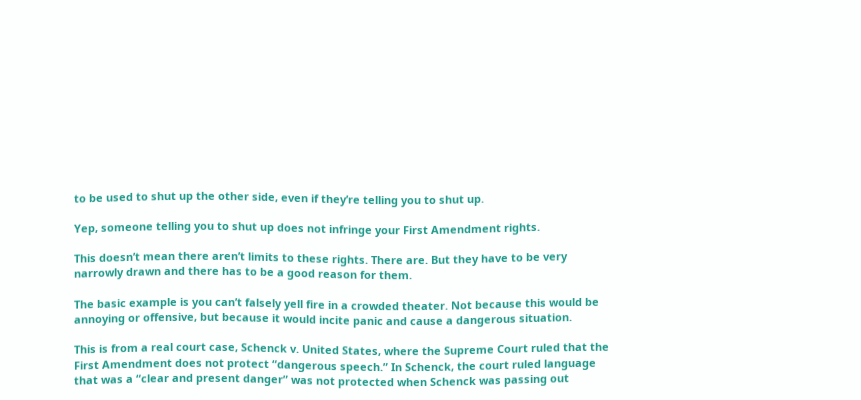to be used to shut up the other side, even if they’re telling you to shut up.

Yep, someone telling you to shut up does not infringe your First Amendment rights.

This doesn’t mean there aren’t limits to these rights. There are. But they have to be very narrowly drawn and there has to be a good reason for them.

The basic example is you can’t falsely yell fire in a crowded theater. Not because this would be annoying or offensive, but because it would incite panic and cause a dangerous situation.

This is from a real court case, Schenck v. United States, where the Supreme Court ruled that the First Amendment does not protect “dangerous speech.” In Schenck, the court ruled language that was a “clear and present danger” was not protected when Schenck was passing out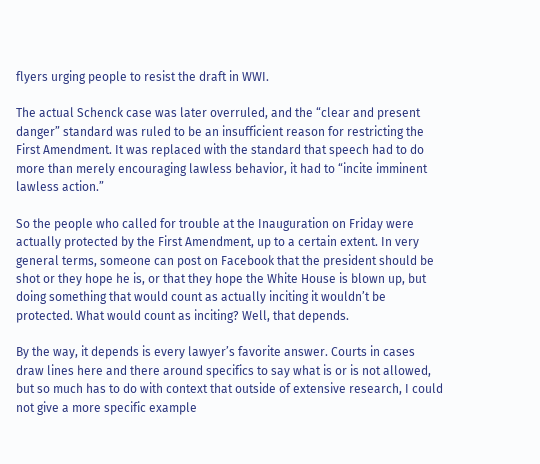flyers urging people to resist the draft in WWI.

The actual Schenck case was later overruled, and the “clear and present danger” standard was ruled to be an insufficient reason for restricting the First Amendment. It was replaced with the standard that speech had to do more than merely encouraging lawless behavior, it had to “incite imminent lawless action.”

So the people who called for trouble at the Inauguration on Friday were actually protected by the First Amendment, up to a certain extent. In very general terms, someone can post on Facebook that the president should be shot or they hope he is, or that they hope the White House is blown up, but doing something that would count as actually inciting it wouldn’t be protected. What would count as inciting? Well, that depends.

By the way, it depends is every lawyer’s favorite answer. Courts in cases draw lines here and there around specifics to say what is or is not allowed, but so much has to do with context that outside of extensive research, I could not give a more specific example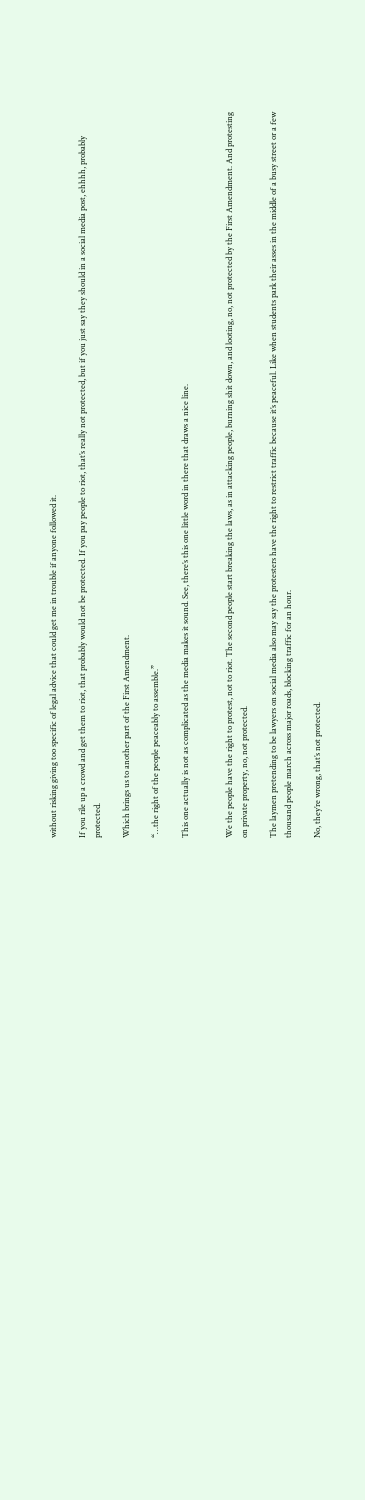without risking giving too specific of legal advice that could get me in trouble if anyone followed it.

If you rile up a crowd and get them to riot, that probably would not be protected. If you pay people to riot, that’s really not protected, but if you just say they should in a social media post, ehhhh, probably protected.

Which brings us to another part of the First Amendment.

“…the right of the people peaceably to assemble.”

This one actually is not as complicated as the media makes it sound. See, there’s this one little word in there that draws a nice line.


We the people have the right to protest, not to riot. The second people start breaking the laws, as in attacking people, burning shit down, and looting, no, not protected by the First Amendment. And protesting on private property, no, not protected.

The laymen pretending to be lawyers on social media also may say the protesters have the right to restrict traffic because it’s peaceful. Like when students park their asses in the middle of a busy street or a few thousand people march across major roads, blocking traffic for an hour.

No, they’re wrong, that’s not protected.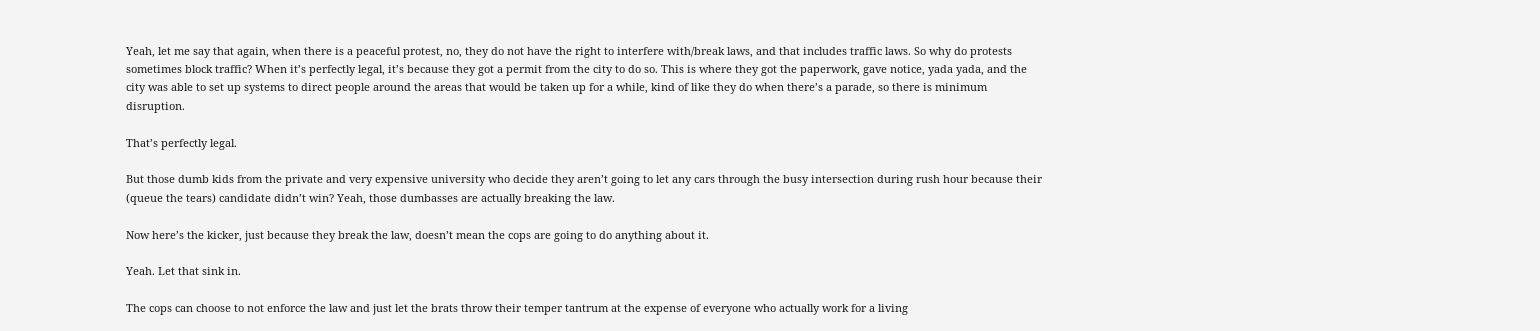Yeah, let me say that again, when there is a peaceful protest, no, they do not have the right to interfere with/break laws, and that includes traffic laws. So why do protests sometimes block traffic? When it’s perfectly legal, it’s because they got a permit from the city to do so. This is where they got the paperwork, gave notice, yada yada, and the city was able to set up systems to direct people around the areas that would be taken up for a while, kind of like they do when there’s a parade, so there is minimum disruption.

That’s perfectly legal.

But those dumb kids from the private and very expensive university who decide they aren’t going to let any cars through the busy intersection during rush hour because their (queue the tears) candidate didn’t win? Yeah, those dumbasses are actually breaking the law.

Now here’s the kicker, just because they break the law, doesn’t mean the cops are going to do anything about it.

Yeah. Let that sink in.

The cops can choose to not enforce the law and just let the brats throw their temper tantrum at the expense of everyone who actually work for a living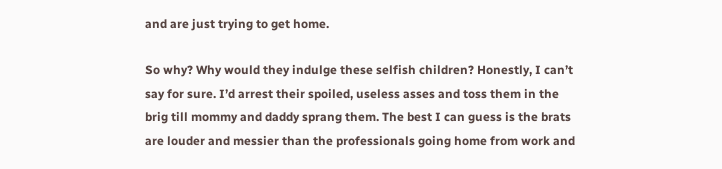and are just trying to get home.

So why? Why would they indulge these selfish children? Honestly, I can’t say for sure. I’d arrest their spoiled, useless asses and toss them in the brig till mommy and daddy sprang them. The best I can guess is the brats are louder and messier than the professionals going home from work and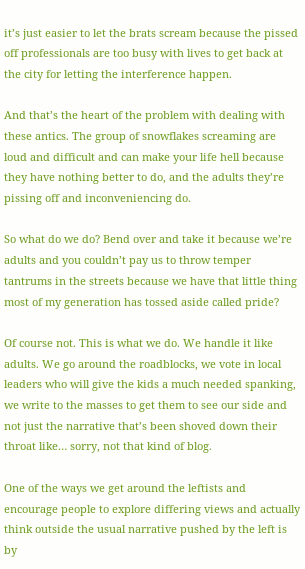it’s just easier to let the brats scream because the pissed off professionals are too busy with lives to get back at the city for letting the interference happen.

And that’s the heart of the problem with dealing with these antics. The group of snowflakes screaming are loud and difficult and can make your life hell because they have nothing better to do, and the adults they’re pissing off and inconveniencing do.

So what do we do? Bend over and take it because we’re adults and you couldn’t pay us to throw temper tantrums in the streets because we have that little thing most of my generation has tossed aside called pride?

Of course not. This is what we do. We handle it like adults. We go around the roadblocks, we vote in local leaders who will give the kids a much needed spanking, we write to the masses to get them to see our side and not just the narrative that’s been shoved down their throat like… sorry, not that kind of blog.

One of the ways we get around the leftists and encourage people to explore differing views and actually think outside the usual narrative pushed by the left is by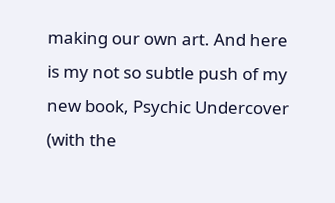making our own art. And here is my not so subtle push of my new book, Psychic Undercover (with the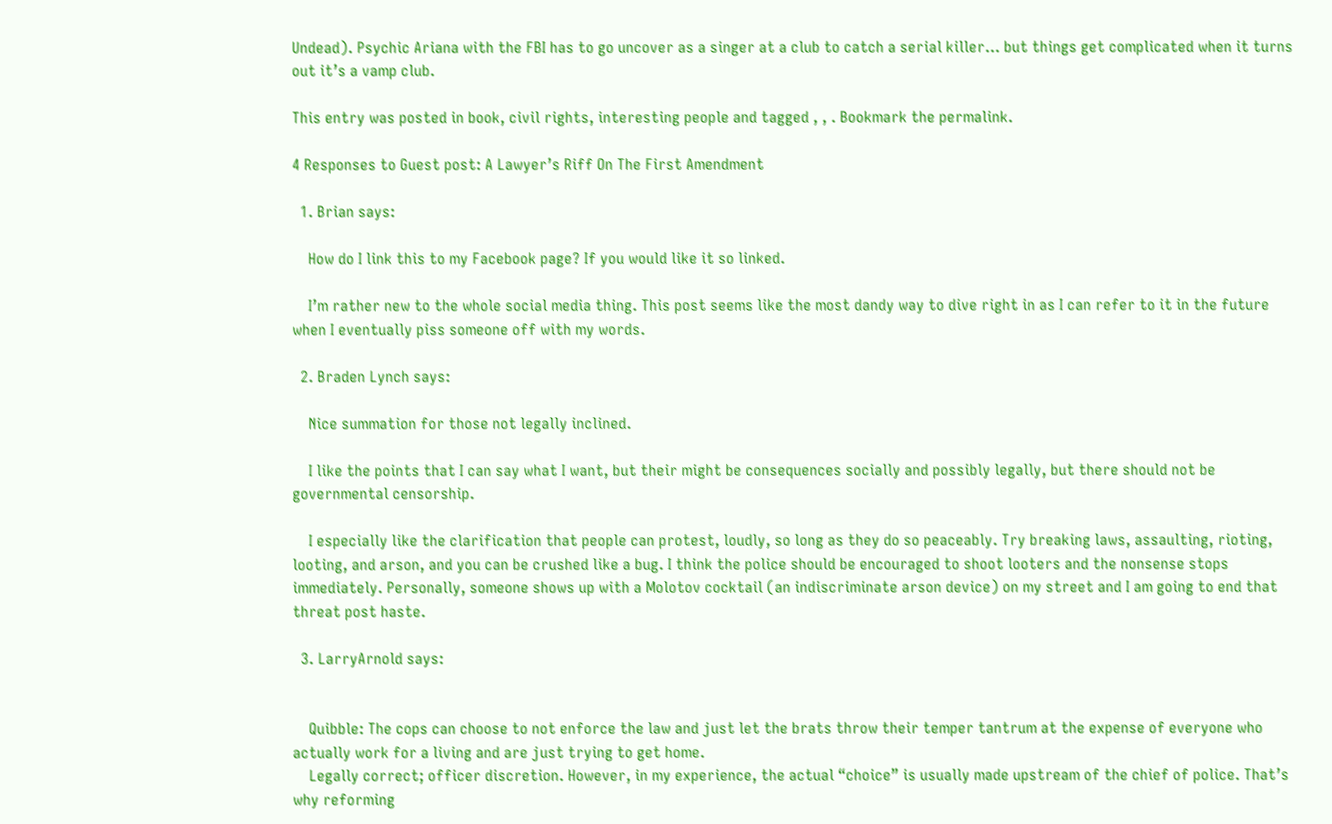Undead). Psychic Ariana with the FBI has to go uncover as a singer at a club to catch a serial killer… but things get complicated when it turns out it’s a vamp club.

This entry was posted in book, civil rights, interesting people and tagged , , . Bookmark the permalink.

4 Responses to Guest post: A Lawyer’s Riff On The First Amendment

  1. Brian says:

    How do I link this to my Facebook page? If you would like it so linked.

    I’m rather new to the whole social media thing. This post seems like the most dandy way to dive right in as I can refer to it in the future when I eventually piss someone off with my words.

  2. Braden Lynch says:

    Nice summation for those not legally inclined.

    I like the points that I can say what I want, but their might be consequences socially and possibly legally, but there should not be governmental censorship.

    I especially like the clarification that people can protest, loudly, so long as they do so peaceably. Try breaking laws, assaulting, rioting, looting, and arson, and you can be crushed like a bug. I think the police should be encouraged to shoot looters and the nonsense stops immediately. Personally, someone shows up with a Molotov cocktail (an indiscriminate arson device) on my street and I am going to end that threat post haste.

  3. LarryArnold says:


    Quibble: The cops can choose to not enforce the law and just let the brats throw their temper tantrum at the expense of everyone who actually work for a living and are just trying to get home.
    Legally correct; officer discretion. However, in my experience, the actual “choice” is usually made upstream of the chief of police. That’s why reforming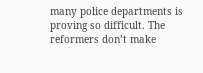many police departments is proving so difficult. The reformers don’t make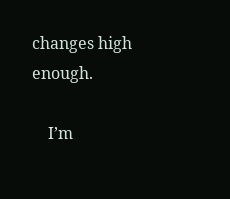changes high enough.

    I’m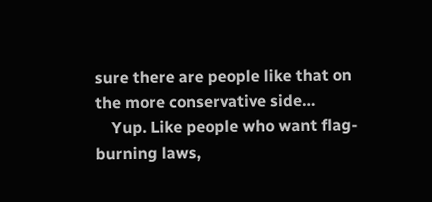sure there are people like that on the more conservative side…
    Yup. Like people who want flag-burning laws,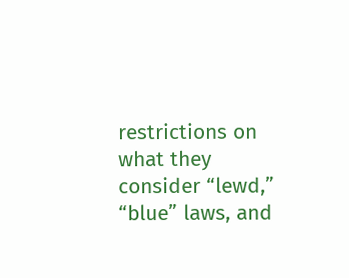restrictions on what they consider “lewd,” “blue” laws, and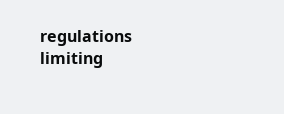regulations limiting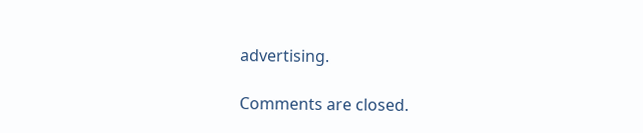advertising.

Comments are closed.